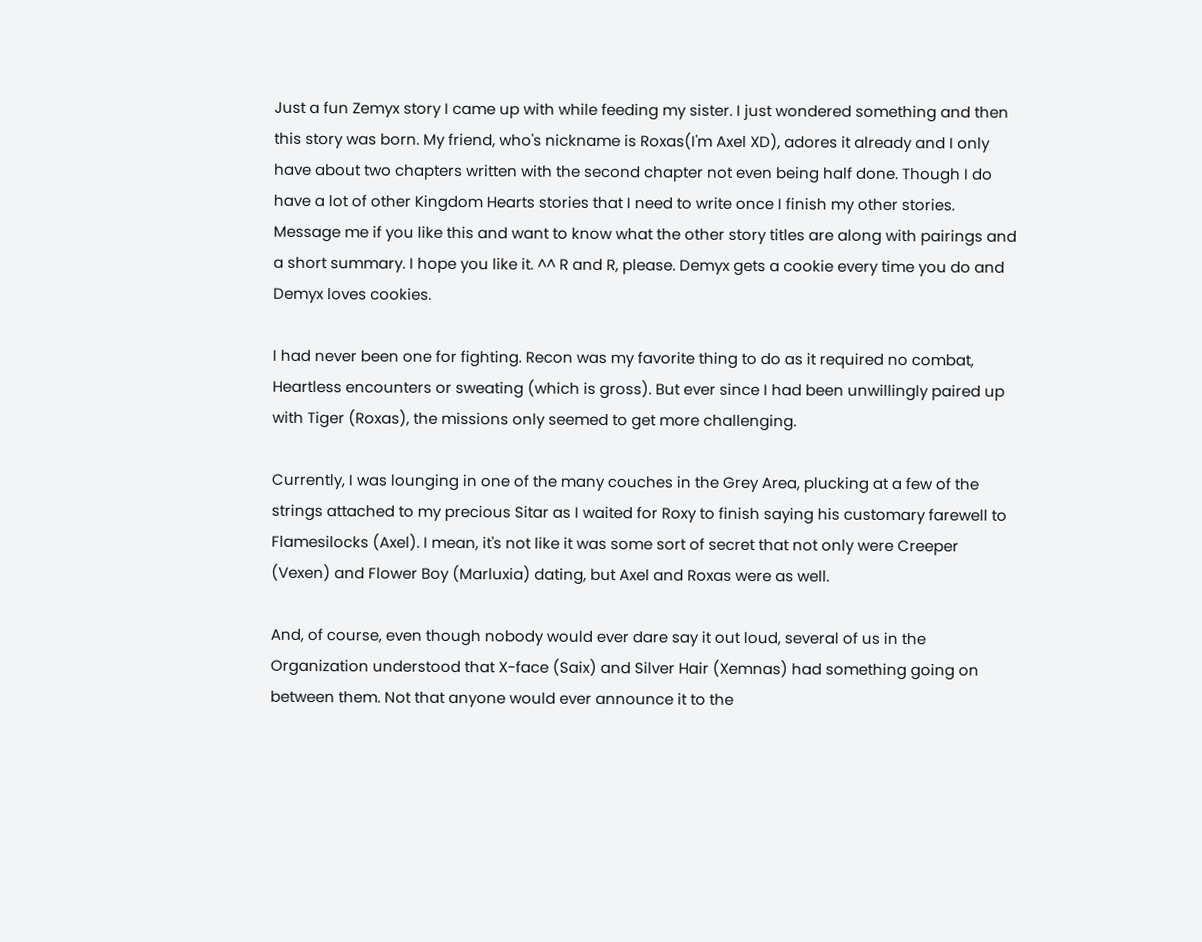Just a fun Zemyx story I came up with while feeding my sister. I just wondered something and then this story was born. My friend, who's nickname is Roxas(I'm Axel XD), adores it already and I only have about two chapters written with the second chapter not even being half done. Though I do have a lot of other Kingdom Hearts stories that I need to write once I finish my other stories. Message me if you like this and want to know what the other story titles are along with pairings and a short summary. I hope you like it. ^^ R and R, please. Demyx gets a cookie every time you do and Demyx loves cookies.

I had never been one for fighting. Recon was my favorite thing to do as it required no combat, Heartless encounters or sweating (which is gross). But ever since I had been unwillingly paired up with Tiger (Roxas), the missions only seemed to get more challenging.

Currently, I was lounging in one of the many couches in the Grey Area, plucking at a few of the strings attached to my precious Sitar as I waited for Roxy to finish saying his customary farewell to Flamesilocks (Axel). I mean, it's not like it was some sort of secret that not only were Creeper (Vexen) and Flower Boy (Marluxia) dating, but Axel and Roxas were as well.

And, of course, even though nobody would ever dare say it out loud, several of us in the Organization understood that X-face (Saix) and Silver Hair (Xemnas) had something going on between them. Not that anyone would ever announce it to the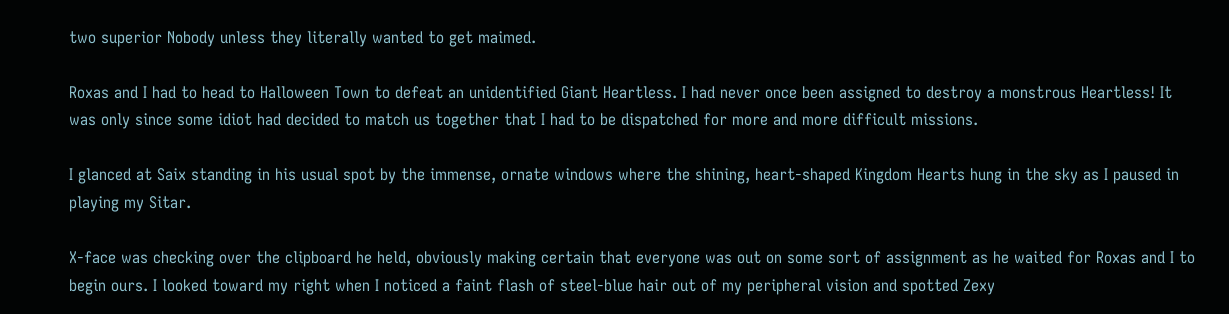two superior Nobody unless they literally wanted to get maimed.

Roxas and I had to head to Halloween Town to defeat an unidentified Giant Heartless. I had never once been assigned to destroy a monstrous Heartless! It was only since some idiot had decided to match us together that I had to be dispatched for more and more difficult missions.

I glanced at Saix standing in his usual spot by the immense, ornate windows where the shining, heart-shaped Kingdom Hearts hung in the sky as I paused in playing my Sitar.

X-face was checking over the clipboard he held, obviously making certain that everyone was out on some sort of assignment as he waited for Roxas and I to begin ours. I looked toward my right when I noticed a faint flash of steel-blue hair out of my peripheral vision and spotted Zexy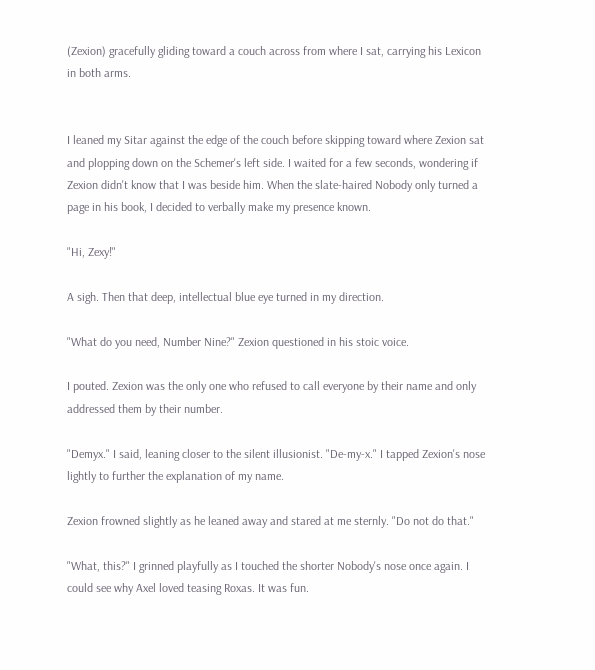(Zexion) gracefully gliding toward a couch across from where I sat, carrying his Lexicon in both arms.


I leaned my Sitar against the edge of the couch before skipping toward where Zexion sat and plopping down on the Schemer's left side. I waited for a few seconds, wondering if Zexion didn't know that I was beside him. When the slate-haired Nobody only turned a page in his book, I decided to verbally make my presence known.

"Hi, Zexy!"

A sigh. Then that deep, intellectual blue eye turned in my direction.

"What do you need, Number Nine?" Zexion questioned in his stoic voice.

I pouted. Zexion was the only one who refused to call everyone by their name and only addressed them by their number.

"Demyx." I said, leaning closer to the silent illusionist. "De-my-x." I tapped Zexion's nose lightly to further the explanation of my name.

Zexion frowned slightly as he leaned away and stared at me sternly. "Do not do that."

"What, this?" I grinned playfully as I touched the shorter Nobody's nose once again. I could see why Axel loved teasing Roxas. It was fun.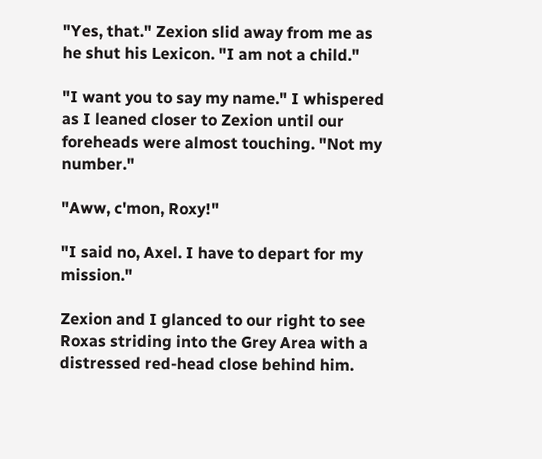"Yes, that." Zexion slid away from me as he shut his Lexicon. "I am not a child."

"I want you to say my name." I whispered as I leaned closer to Zexion until our foreheads were almost touching. "Not my number."

"Aww, c'mon, Roxy!"

"I said no, Axel. I have to depart for my mission."

Zexion and I glanced to our right to see Roxas striding into the Grey Area with a distressed red-head close behind him.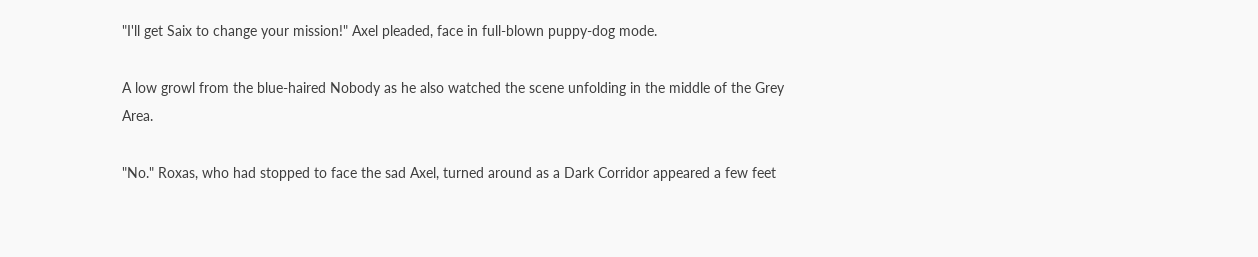"I'll get Saix to change your mission!" Axel pleaded, face in full-blown puppy-dog mode.

A low growl from the blue-haired Nobody as he also watched the scene unfolding in the middle of the Grey Area.

"No." Roxas, who had stopped to face the sad Axel, turned around as a Dark Corridor appeared a few feet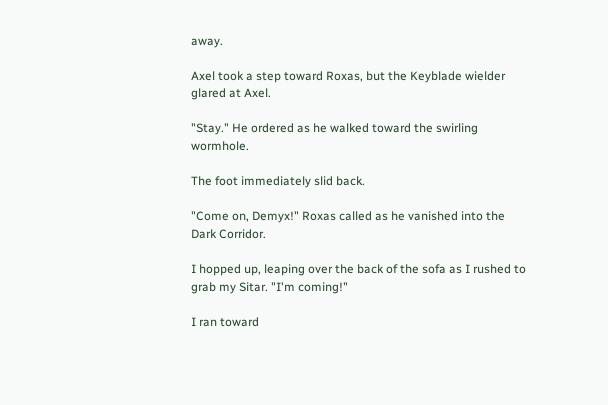away.

Axel took a step toward Roxas, but the Keyblade wielder glared at Axel.

"Stay." He ordered as he walked toward the swirling wormhole.

The foot immediately slid back.

"Come on, Demyx!" Roxas called as he vanished into the Dark Corridor.

I hopped up, leaping over the back of the sofa as I rushed to grab my Sitar. "I'm coming!"

I ran toward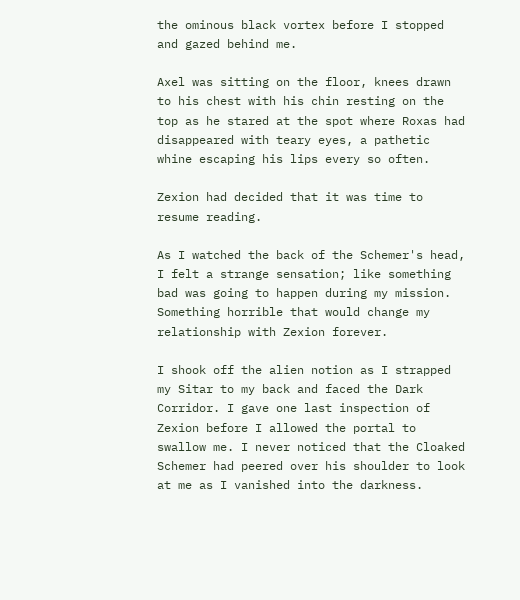the ominous black vortex before I stopped and gazed behind me.

Axel was sitting on the floor, knees drawn to his chest with his chin resting on the top as he stared at the spot where Roxas had disappeared with teary eyes, a pathetic whine escaping his lips every so often.

Zexion had decided that it was time to resume reading.

As I watched the back of the Schemer's head, I felt a strange sensation; like something bad was going to happen during my mission. Something horrible that would change my relationship with Zexion forever.

I shook off the alien notion as I strapped my Sitar to my back and faced the Dark Corridor. I gave one last inspection of Zexion before I allowed the portal to swallow me. I never noticed that the Cloaked Schemer had peered over his shoulder to look at me as I vanished into the darkness.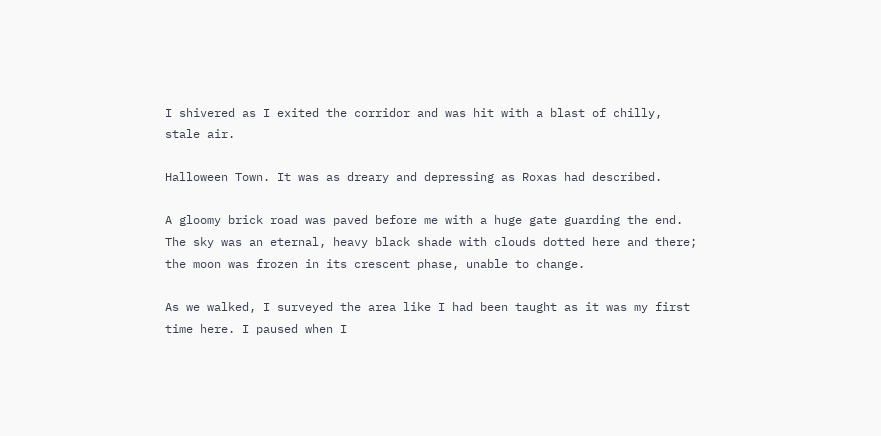I shivered as I exited the corridor and was hit with a blast of chilly, stale air.

Halloween Town. It was as dreary and depressing as Roxas had described.

A gloomy brick road was paved before me with a huge gate guarding the end. The sky was an eternal, heavy black shade with clouds dotted here and there; the moon was frozen in its crescent phase, unable to change.

As we walked, I surveyed the area like I had been taught as it was my first time here. I paused when I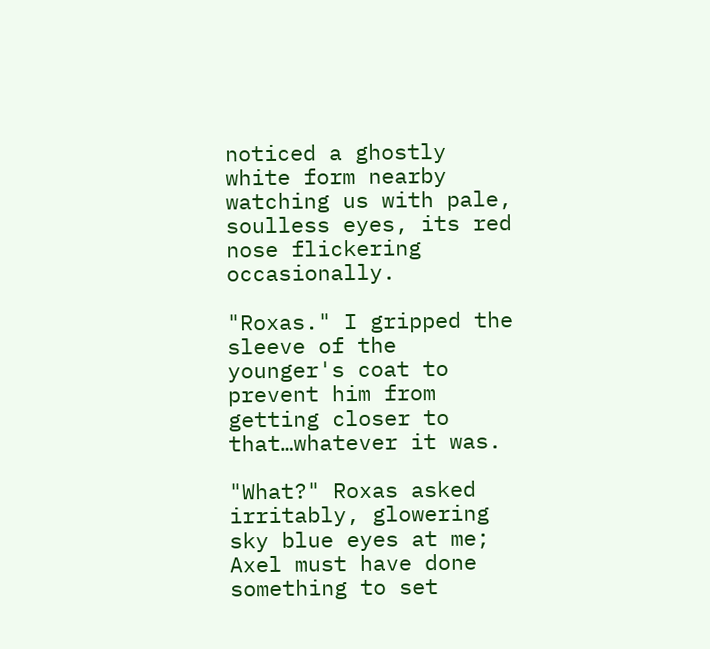noticed a ghostly white form nearby watching us with pale, soulless eyes, its red nose flickering occasionally.

"Roxas." I gripped the sleeve of the younger's coat to prevent him from getting closer to that…whatever it was.

"What?" Roxas asked irritably, glowering sky blue eyes at me; Axel must have done something to set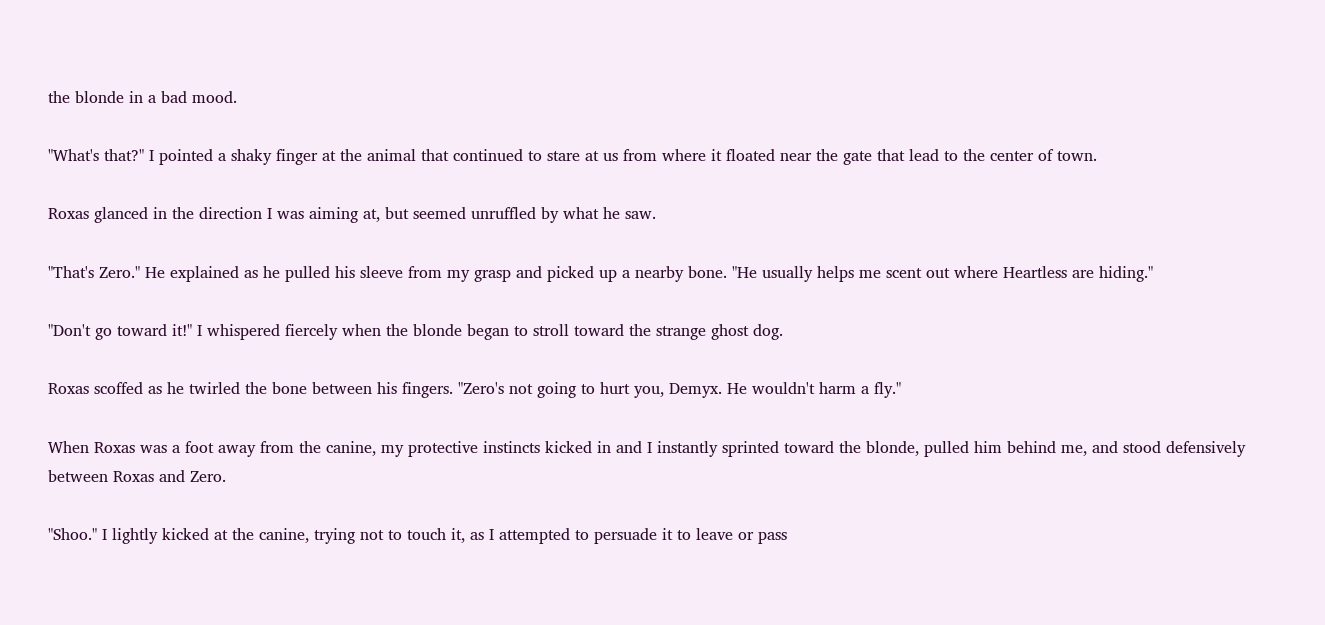the blonde in a bad mood.

"What's that?" I pointed a shaky finger at the animal that continued to stare at us from where it floated near the gate that lead to the center of town.

Roxas glanced in the direction I was aiming at, but seemed unruffled by what he saw.

"That's Zero." He explained as he pulled his sleeve from my grasp and picked up a nearby bone. "He usually helps me scent out where Heartless are hiding."

"Don't go toward it!" I whispered fiercely when the blonde began to stroll toward the strange ghost dog.

Roxas scoffed as he twirled the bone between his fingers. "Zero's not going to hurt you, Demyx. He wouldn't harm a fly."

When Roxas was a foot away from the canine, my protective instincts kicked in and I instantly sprinted toward the blonde, pulled him behind me, and stood defensively between Roxas and Zero.

"Shoo." I lightly kicked at the canine, trying not to touch it, as I attempted to persuade it to leave or pass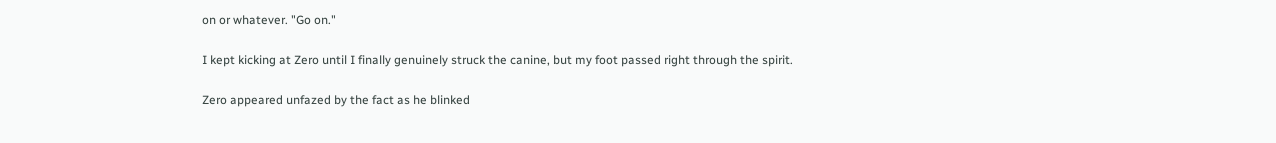on or whatever. "Go on."

I kept kicking at Zero until I finally genuinely struck the canine, but my foot passed right through the spirit.

Zero appeared unfazed by the fact as he blinked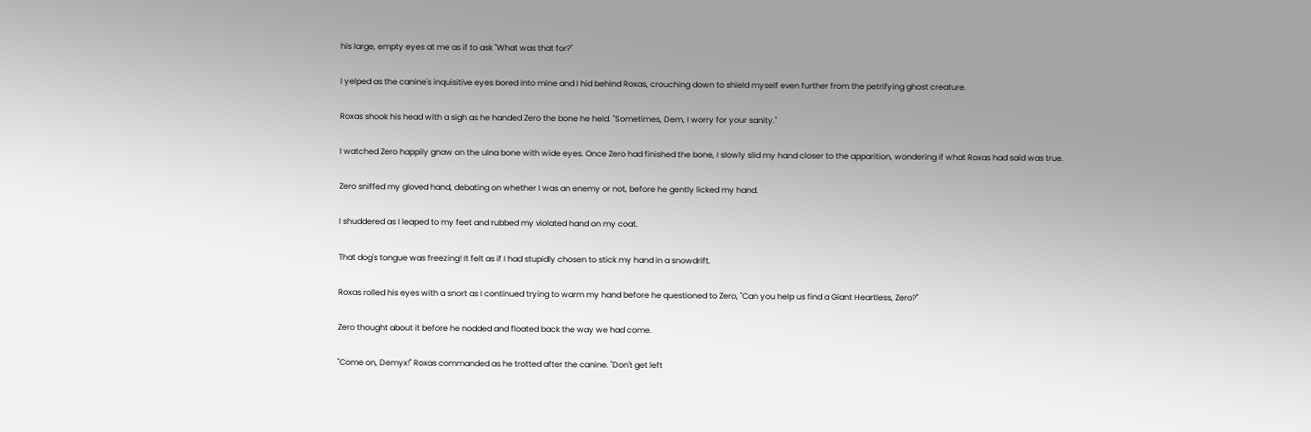his large, empty eyes at me as if to ask "What was that for?"

I yelped as the canine's inquisitive eyes bored into mine and I hid behind Roxas, crouching down to shield myself even further from the petrifying ghost creature.

Roxas shook his head with a sigh as he handed Zero the bone he held. "Sometimes, Dem, I worry for your sanity."

I watched Zero happily gnaw on the ulna bone with wide eyes. Once Zero had finished the bone, I slowly slid my hand closer to the apparition, wondering if what Roxas had said was true.

Zero sniffed my gloved hand, debating on whether I was an enemy or not, before he gently licked my hand.

I shuddered as I leaped to my feet and rubbed my violated hand on my coat.

That dog's tongue was freezing! It felt as if I had stupidly chosen to stick my hand in a snowdrift.

Roxas rolled his eyes with a snort as I continued trying to warm my hand before he questioned to Zero, "Can you help us find a Giant Heartless, Zero?"

Zero thought about it before he nodded and floated back the way we had come.

"Come on, Demyx!" Roxas commanded as he trotted after the canine. "Don't get left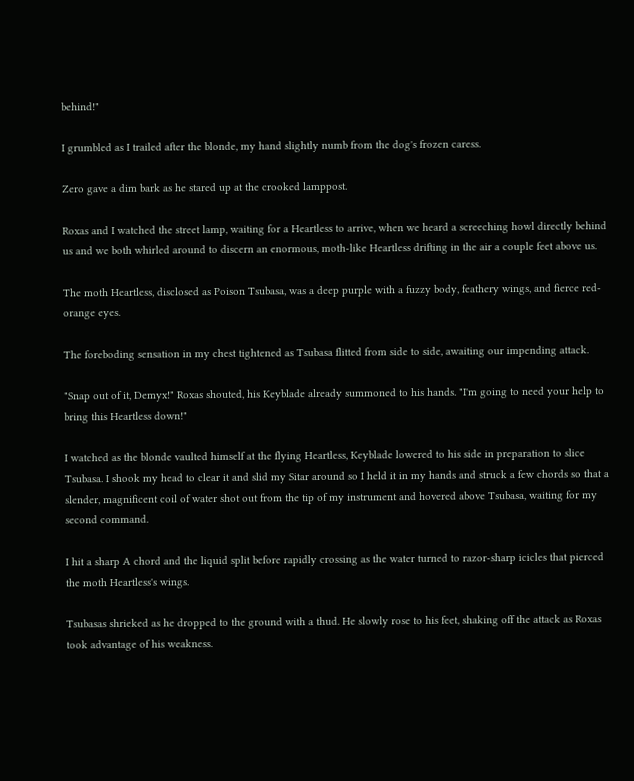behind!"

I grumbled as I trailed after the blonde, my hand slightly numb from the dog's frozen caress.

Zero gave a dim bark as he stared up at the crooked lamppost.

Roxas and I watched the street lamp, waiting for a Heartless to arrive, when we heard a screeching howl directly behind us and we both whirled around to discern an enormous, moth-like Heartless drifting in the air a couple feet above us.

The moth Heartless, disclosed as Poison Tsubasa, was a deep purple with a fuzzy body, feathery wings, and fierce red-orange eyes.

The foreboding sensation in my chest tightened as Tsubasa flitted from side to side, awaiting our impending attack.

"Snap out of it, Demyx!" Roxas shouted, his Keyblade already summoned to his hands. "I'm going to need your help to bring this Heartless down!"

I watched as the blonde vaulted himself at the flying Heartless, Keyblade lowered to his side in preparation to slice Tsubasa. I shook my head to clear it and slid my Sitar around so I held it in my hands and struck a few chords so that a slender, magnificent coil of water shot out from the tip of my instrument and hovered above Tsubasa, waiting for my second command.

I hit a sharp A chord and the liquid split before rapidly crossing as the water turned to razor-sharp icicles that pierced the moth Heartless's wings.

Tsubasas shrieked as he dropped to the ground with a thud. He slowly rose to his feet, shaking off the attack as Roxas took advantage of his weakness.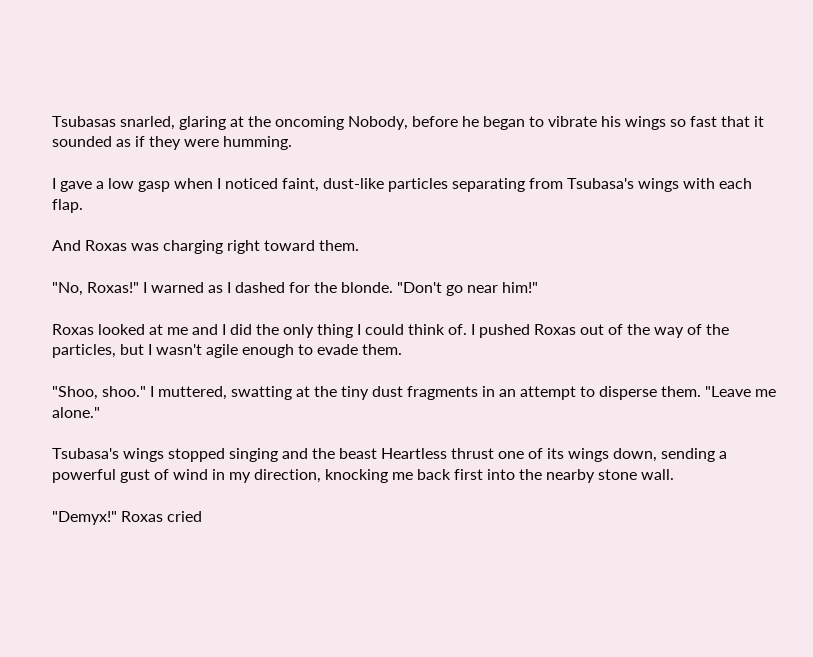Tsubasas snarled, glaring at the oncoming Nobody, before he began to vibrate his wings so fast that it sounded as if they were humming.

I gave a low gasp when I noticed faint, dust-like particles separating from Tsubasa's wings with each flap.

And Roxas was charging right toward them.

"No, Roxas!" I warned as I dashed for the blonde. "Don't go near him!"

Roxas looked at me and I did the only thing I could think of. I pushed Roxas out of the way of the particles, but I wasn't agile enough to evade them.

"Shoo, shoo." I muttered, swatting at the tiny dust fragments in an attempt to disperse them. "Leave me alone."

Tsubasa's wings stopped singing and the beast Heartless thrust one of its wings down, sending a powerful gust of wind in my direction, knocking me back first into the nearby stone wall.

"Demyx!" Roxas cried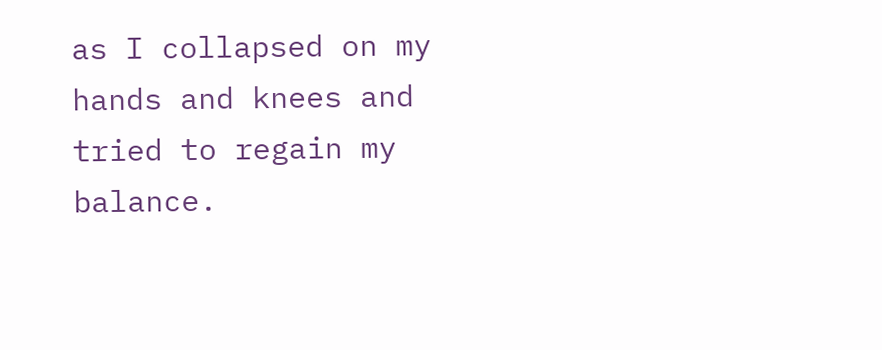as I collapsed on my hands and knees and tried to regain my balance.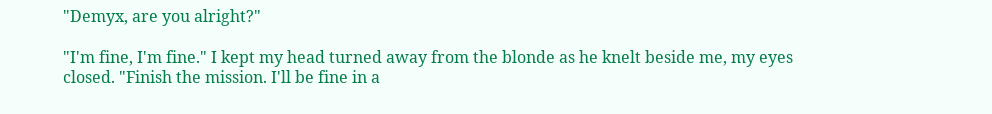"Demyx, are you alright?"

"I'm fine, I'm fine." I kept my head turned away from the blonde as he knelt beside me, my eyes closed. "Finish the mission. I'll be fine in a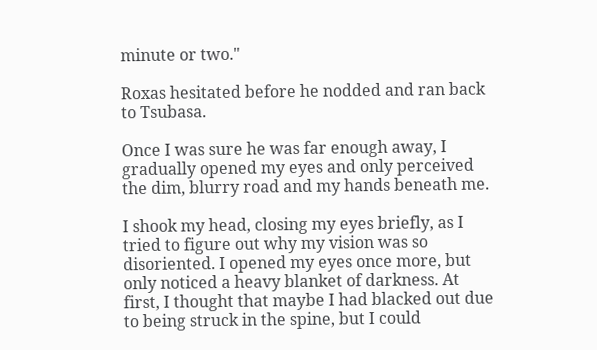minute or two."

Roxas hesitated before he nodded and ran back to Tsubasa.

Once I was sure he was far enough away, I gradually opened my eyes and only perceived the dim, blurry road and my hands beneath me.

I shook my head, closing my eyes briefly, as I tried to figure out why my vision was so disoriented. I opened my eyes once more, but only noticed a heavy blanket of darkness. At first, I thought that maybe I had blacked out due to being struck in the spine, but I could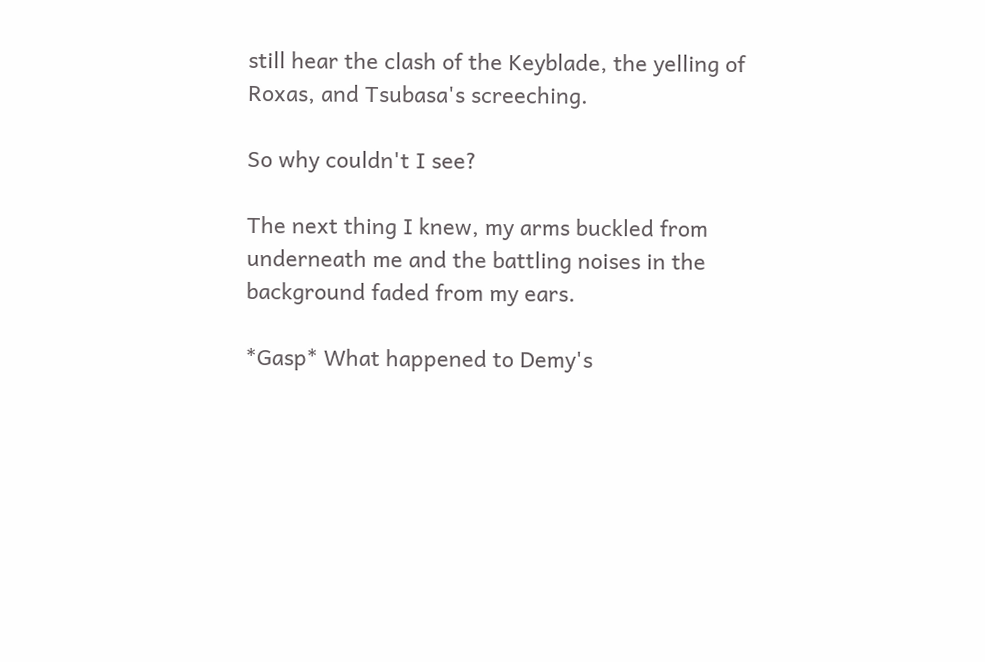still hear the clash of the Keyblade, the yelling of Roxas, and Tsubasa's screeching.

So why couldn't I see?

The next thing I knew, my arms buckled from underneath me and the battling noises in the background faded from my ears.

*Gasp* What happened to Demy's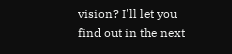vision? I'll let you find out in the next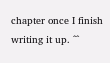chapter once I finish writing it up. ^^